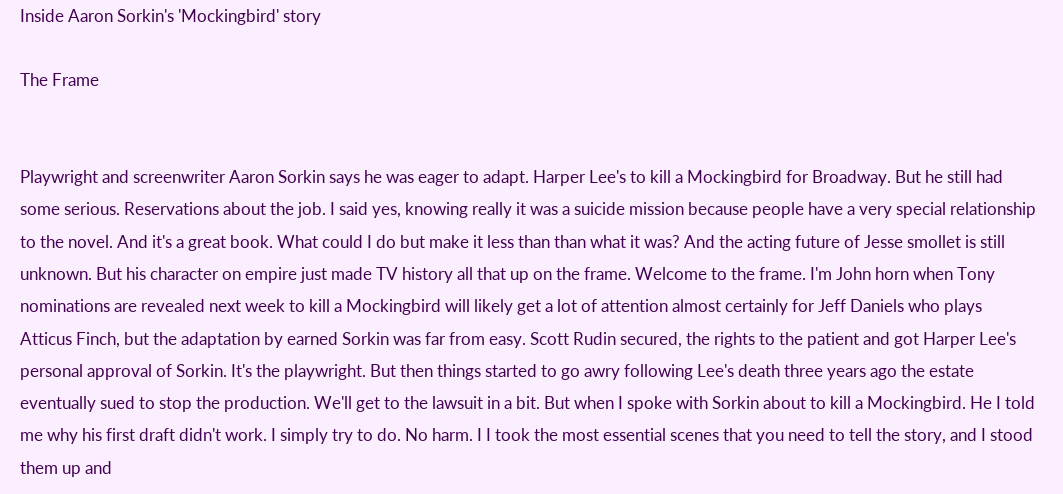Inside Aaron Sorkin's 'Mockingbird' story

The Frame


Playwright and screenwriter Aaron Sorkin says he was eager to adapt. Harper Lee's to kill a Mockingbird for Broadway. But he still had some serious. Reservations about the job. I said yes, knowing really it was a suicide mission because people have a very special relationship to the novel. And it's a great book. What could I do but make it less than than what it was? And the acting future of Jesse smollet is still unknown. But his character on empire just made TV history all that up on the frame. Welcome to the frame. I'm John horn when Tony nominations are revealed next week to kill a Mockingbird will likely get a lot of attention almost certainly for Jeff Daniels who plays Atticus Finch, but the adaptation by earned Sorkin was far from easy. Scott Rudin secured, the rights to the patient and got Harper Lee's personal approval of Sorkin. It's the playwright. But then things started to go awry following Lee's death three years ago the estate eventually sued to stop the production. We'll get to the lawsuit in a bit. But when I spoke with Sorkin about to kill a Mockingbird. He I told me why his first draft didn't work. I simply try to do. No harm. I I took the most essential scenes that you need to tell the story, and I stood them up and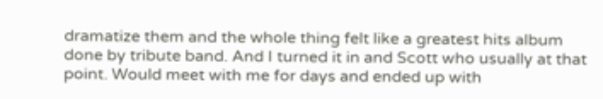dramatize them and the whole thing felt like a greatest hits album done by tribute band. And I turned it in and Scott who usually at that point. Would meet with me for days and ended up with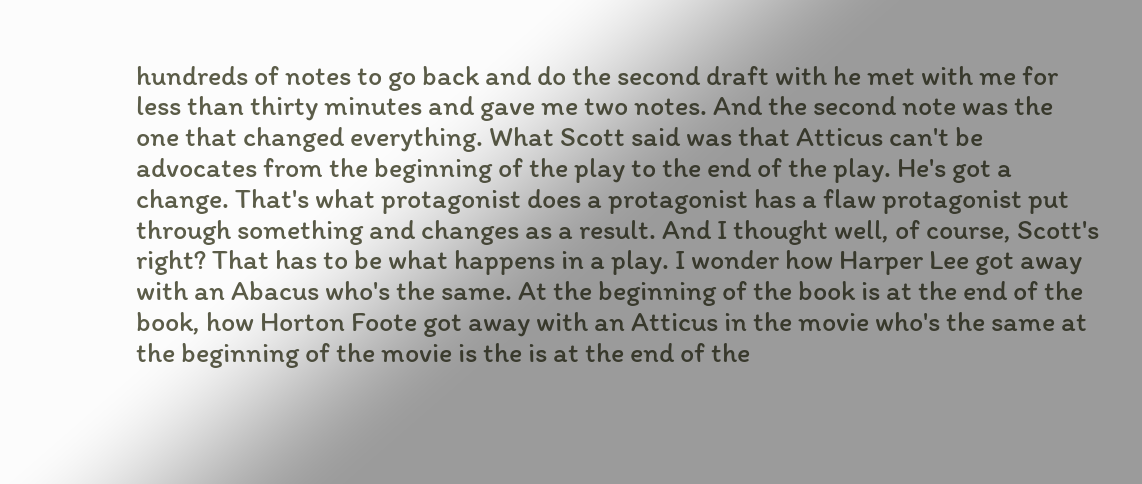hundreds of notes to go back and do the second draft with he met with me for less than thirty minutes and gave me two notes. And the second note was the one that changed everything. What Scott said was that Atticus can't be advocates from the beginning of the play to the end of the play. He's got a change. That's what protagonist does a protagonist has a flaw protagonist put through something and changes as a result. And I thought well, of course, Scott's right? That has to be what happens in a play. I wonder how Harper Lee got away with an Abacus who's the same. At the beginning of the book is at the end of the book, how Horton Foote got away with an Atticus in the movie who's the same at the beginning of the movie is the is at the end of the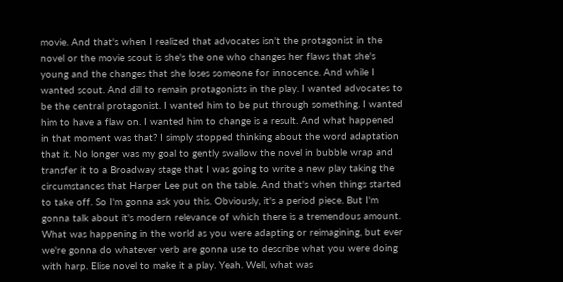movie. And that's when I realized that advocates isn't the protagonist in the novel or the movie scout is she's the one who changes her flaws that she's young and the changes that she loses someone for innocence. And while I wanted scout. And dill to remain protagonists in the play. I wanted advocates to be the central protagonist. I wanted him to be put through something. I wanted him to have a flaw on. I wanted him to change is a result. And what happened in that moment was that? I simply stopped thinking about the word adaptation that it. No longer was my goal to gently swallow the novel in bubble wrap and transfer it to a Broadway stage that I was going to write a new play taking the circumstances that Harper Lee put on the table. And that's when things started to take off. So I'm gonna ask you this. Obviously, it's a period piece. But I'm gonna talk about it's modern relevance of which there is a tremendous amount. What was happening in the world as you were adapting or reimagining, but ever we're gonna do whatever verb are gonna use to describe what you were doing with harp. Elise novel to make it a play. Yeah. Well, what was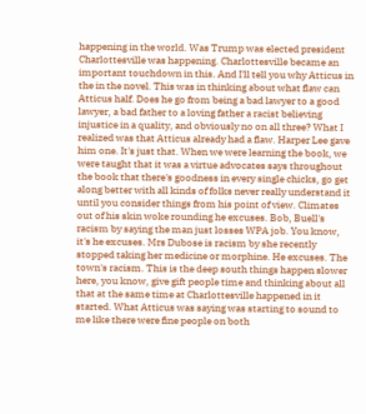happening in the world. Was Trump was elected president Charlottesville was happening. Charlottesville became an important touchdown in this. And I'll tell you why Atticus in the in the novel. This was in thinking about what flaw can Atticus half. Does he go from being a bad lawyer to a good lawyer, a bad father to a loving father a racist believing injustice in a quality, and obviously no on all three? What I realized was that Atticus already had a flaw. Harper Lee gave him one. It's just that. When we were learning the book, we were taught that it was a virtue advocates says throughout the book that there's goodness in every single chicks, go get along better with all kinds of folks never really understand it until you consider things from his point of view. Climates out of his skin woke rounding he excuses. Bob, Buell's racism by saying the man just losses WPA job. You know, it's he excuses. Mrs Dubose is racism by she recently stopped taking her medicine or morphine. He excuses. The town's racism. This is the deep south things happen slower here, you know, give gift people time and thinking about all that at the same time at Charlottesville happened in it started. What Atticus was saying was starting to sound to me like there were fine people on both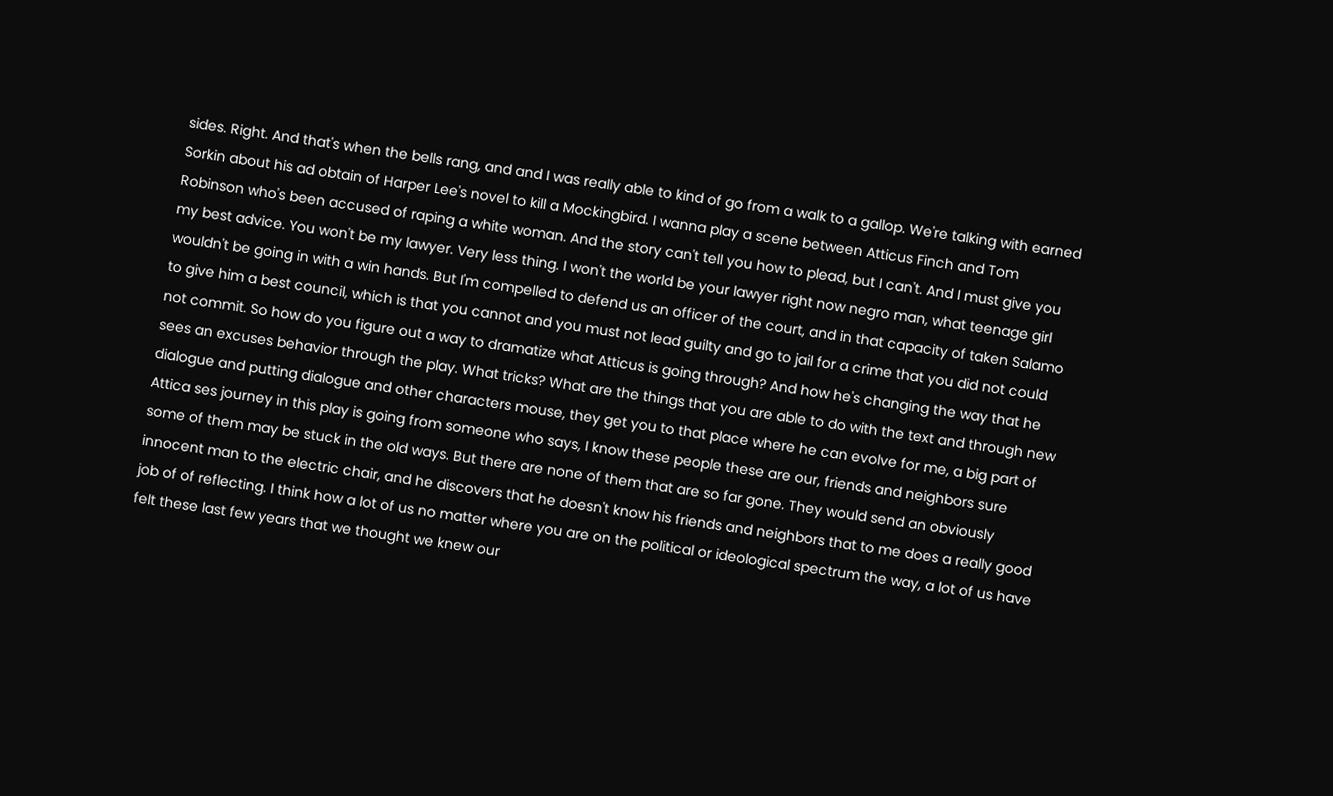sides. Right. And that's when the bells rang, and and I was really able to kind of go from a walk to a gallop. We're talking with earned Sorkin about his ad obtain of Harper Lee's novel to kill a Mockingbird. I wanna play a scene between Atticus Finch and Tom Robinson who's been accused of raping a white woman. And the story can't tell you how to plead, but I can't. And I must give you my best advice. You won't be my lawyer. Very less thing. I won't the world be your lawyer right now negro man, what teenage girl wouldn't be going in with a win hands. But I'm compelled to defend us an officer of the court, and in that capacity of taken Salamo to give him a best council, which is that you cannot and you must not lead guilty and go to jail for a crime that you did not could not commit. So how do you figure out a way to dramatize what Atticus is going through? And how he's changing the way that he sees an excuses behavior through the play. What tricks? What are the things that you are able to do with the text and through new dialogue and putting dialogue and other characters mouse, they get you to that place where he can evolve for me, a big part of Attica ses journey in this play is going from someone who says, I know these people these are our, friends and neighbors sure some of them may be stuck in the old ways. But there are none of them that are so far gone. They would send an obviously innocent man to the electric chair, and he discovers that he doesn't know his friends and neighbors that to me does a really good job of of reflecting. I think how a lot of us no matter where you are on the political or ideological spectrum the way, a lot of us have felt these last few years that we thought we knew our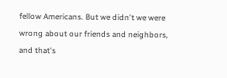fellow Americans. But we didn't we were wrong about our friends and neighbors, and that's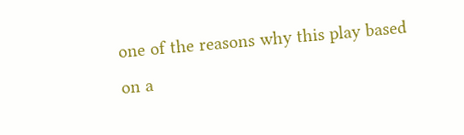one of the reasons why this play based on a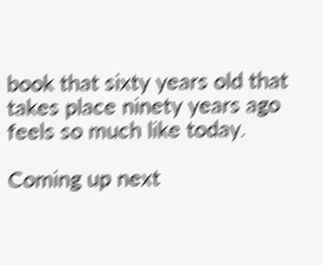book that sixty years old that takes place ninety years ago feels so much like today.

Coming up next